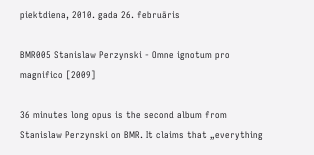piektdiena, 2010. gada 26. februāris

BMR005 Stanislaw Perzynski - Omne ignotum pro magnifico [2009]

36 minutes long opus is the second album from Stanislaw Perzynski on BMR. It claims that „everything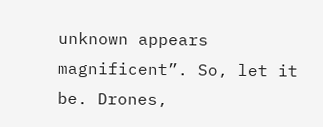unknown appears magnificent”. So, let it be. Drones,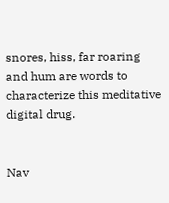snores, hiss, far roaring and hum are words to characterize this meditative digital drug.


Nav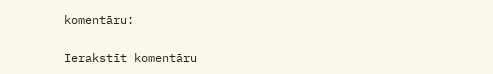komentāru:

Ierakstīt komentāru